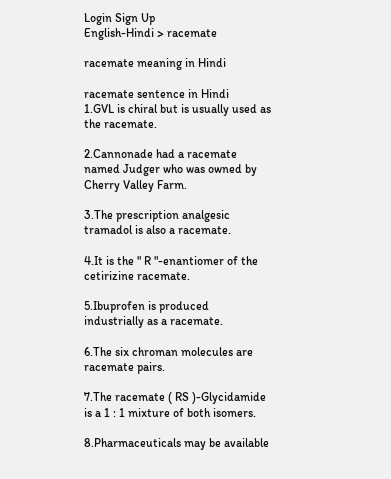Login Sign Up
English-Hindi > racemate

racemate meaning in Hindi

racemate sentence in Hindi
1.GVL is chiral but is usually used as the racemate.

2.Cannonade had a racemate named Judger who was owned by Cherry Valley Farm.

3.The prescription analgesic tramadol is also a racemate.

4.It is the " R "-enantiomer of the cetirizine racemate.

5.Ibuprofen is produced industrially as a racemate.

6.The six chroman molecules are racemate pairs.

7.The racemate ( RS )-Glycidamide is a 1 : 1 mixture of both isomers.

8.Pharmaceuticals may be available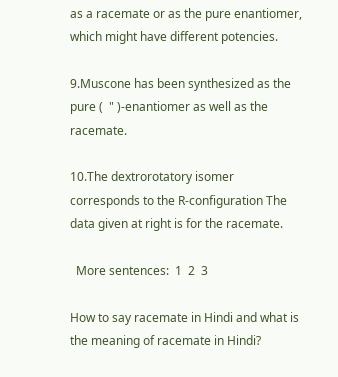as a racemate or as the pure enantiomer, which might have different potencies.

9.Muscone has been synthesized as the pure (  " )-enantiomer as well as the racemate.

10.The dextrorotatory isomer corresponds to the R-configuration The data given at right is for the racemate.

  More sentences:  1  2  3

How to say racemate in Hindi and what is the meaning of racemate in Hindi?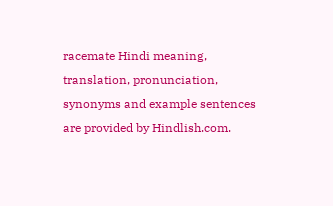racemate Hindi meaning, translation, pronunciation, synonyms and example sentences are provided by Hindlish.com.